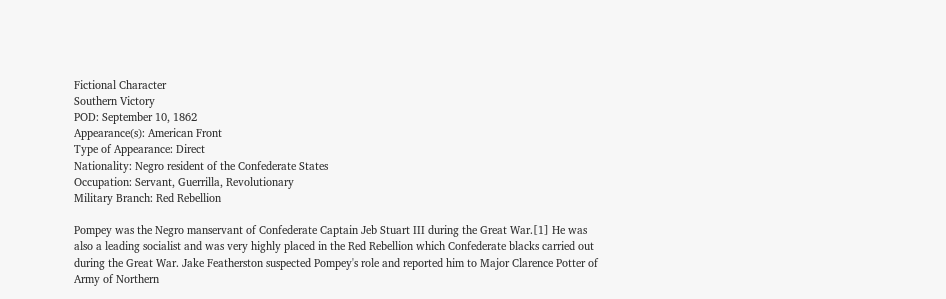Fictional Character
Southern Victory
POD: September 10, 1862
Appearance(s): American Front
Type of Appearance: Direct
Nationality: Negro resident of the Confederate States
Occupation: Servant, Guerrilla, Revolutionary
Military Branch: Red Rebellion

Pompey was the Negro manservant of Confederate Captain Jeb Stuart III during the Great War.[1] He was also a leading socialist and was very highly placed in the Red Rebellion which Confederate blacks carried out during the Great War. Jake Featherston suspected Pompey's role and reported him to Major Clarence Potter of Army of Northern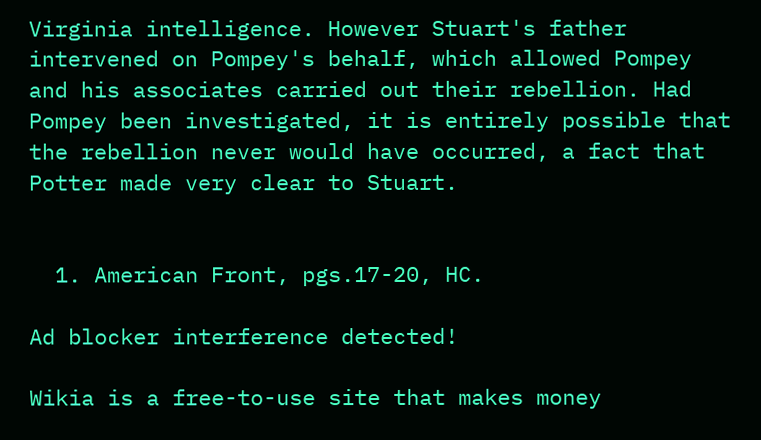Virginia intelligence. However Stuart's father intervened on Pompey's behalf, which allowed Pompey and his associates carried out their rebellion. Had Pompey been investigated, it is entirely possible that the rebellion never would have occurred, a fact that Potter made very clear to Stuart.


  1. American Front, pgs.17-20, HC.

Ad blocker interference detected!

Wikia is a free-to-use site that makes money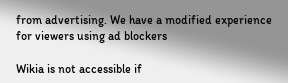from advertising. We have a modified experience for viewers using ad blockers

Wikia is not accessible if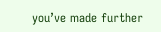you’ve made further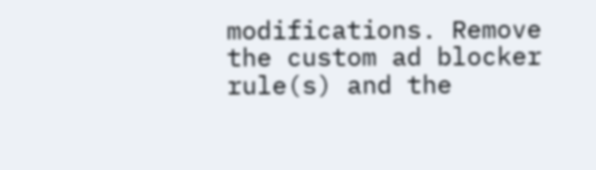modifications. Remove the custom ad blocker rule(s) and the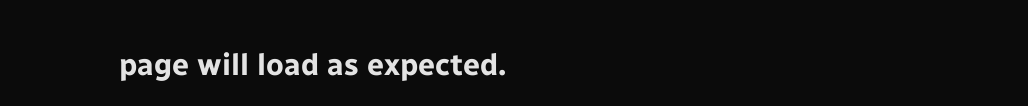page will load as expected.